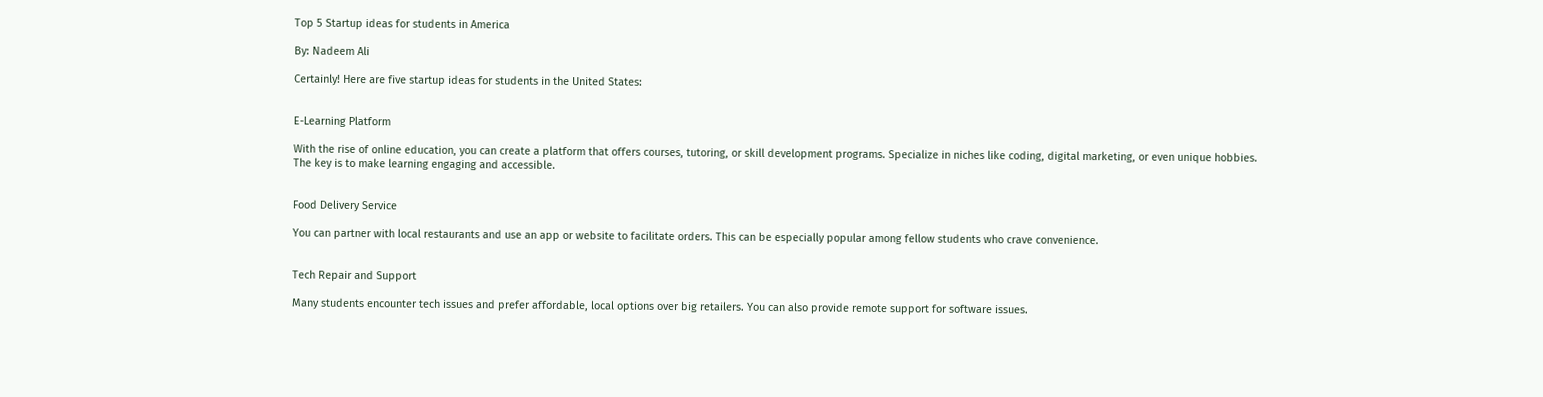Top 5 Startup ideas for students in America

By: Nadeem Ali

Certainly! Here are five startup ideas for students in the United States:


E-Learning Platform

With the rise of online education, you can create a platform that offers courses, tutoring, or skill development programs. Specialize in niches like coding, digital marketing, or even unique hobbies. The key is to make learning engaging and accessible.


Food Delivery Service

You can partner with local restaurants and use an app or website to facilitate orders. This can be especially popular among fellow students who crave convenience.


Tech Repair and Support

Many students encounter tech issues and prefer affordable, local options over big retailers. You can also provide remote support for software issues.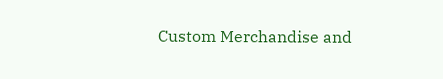Custom Merchandise and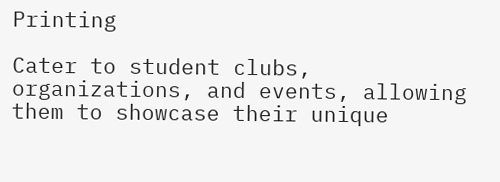Printing

Cater to student clubs, organizations, and events, allowing them to showcase their unique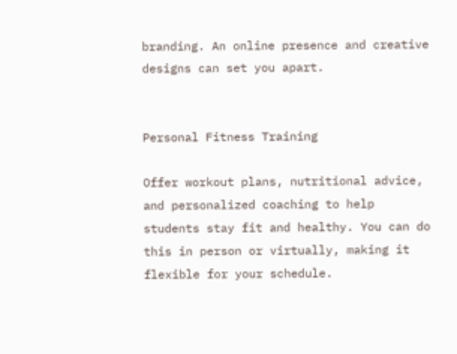branding. An online presence and creative designs can set you apart.


Personal Fitness Training

Offer workout plans, nutritional advice, and personalized coaching to help students stay fit and healthy. You can do this in person or virtually, making it flexible for your schedule.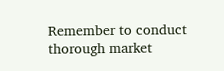Remember to conduct thorough market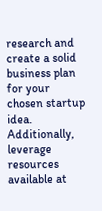research and create a solid business plan for your chosen startup idea. Additionally, leverage resources available at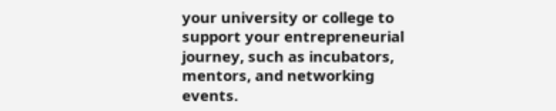your university or college to support your entrepreneurial journey, such as incubators, mentors, and networking events.